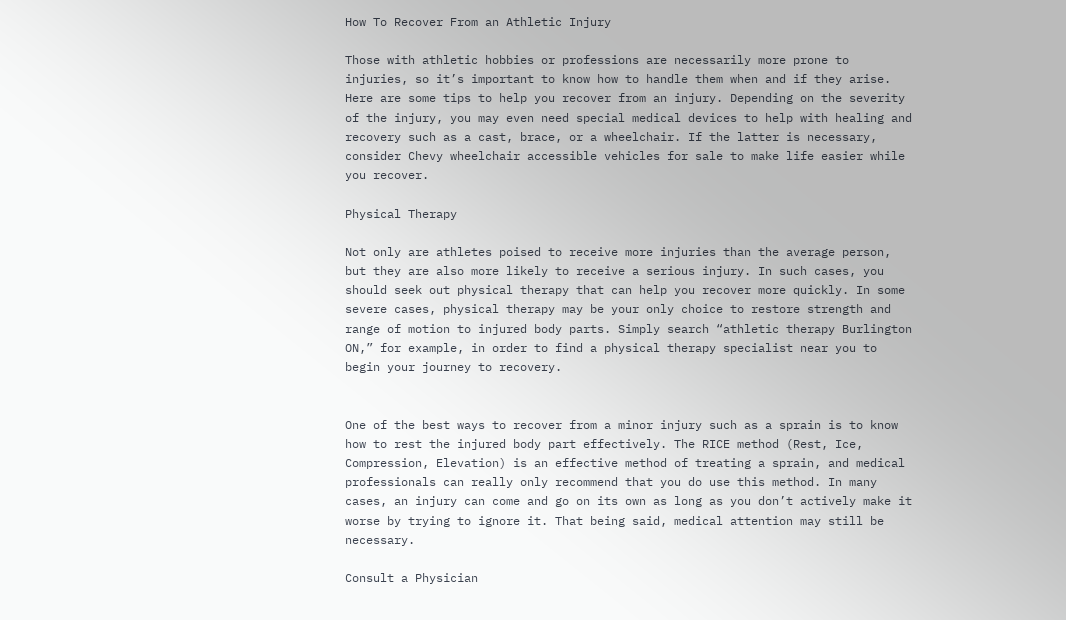How To Recover From an Athletic Injury

Those with athletic hobbies or professions are necessarily more prone to injuries, so it’s important to know how to handle them when and if they arise. Here are some tips to help you recover from an injury. Depending on the severity of the injury, you may even need special medical devices to help with healing and recovery such as a cast, brace, or a wheelchair. If the latter is necessary, consider Chevy wheelchair accessible vehicles for sale to make life easier while you recover.

Physical Therapy

Not only are athletes poised to receive more injuries than the average person, but they are also more likely to receive a serious injury. In such cases, you should seek out physical therapy that can help you recover more quickly. In some severe cases, physical therapy may be your only choice to restore strength and range of motion to injured body parts. Simply search “athletic therapy Burlington ON,” for example, in order to find a physical therapy specialist near you to begin your journey to recovery.


One of the best ways to recover from a minor injury such as a sprain is to know how to rest the injured body part effectively. The RICE method (Rest, Ice, Compression, Elevation) is an effective method of treating a sprain, and medical professionals can really only recommend that you do use this method. In many cases, an injury can come and go on its own as long as you don’t actively make it worse by trying to ignore it. That being said, medical attention may still be necessary.

Consult a Physician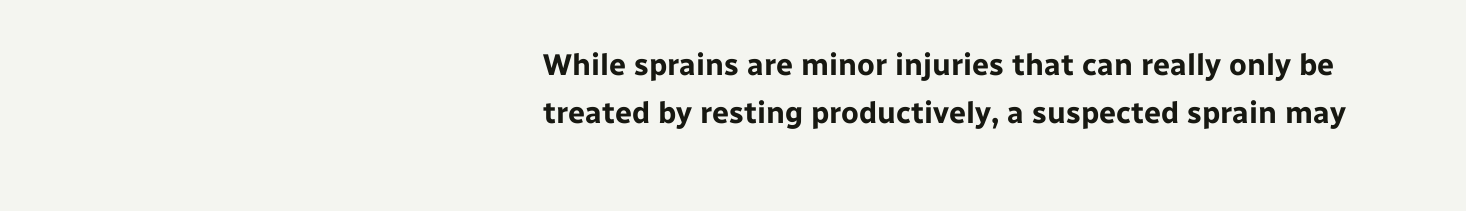While sprains are minor injuries that can really only be treated by resting productively, a suspected sprain may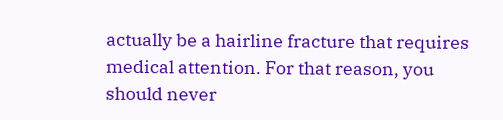actually be a hairline fracture that requires medical attention. For that reason, you should never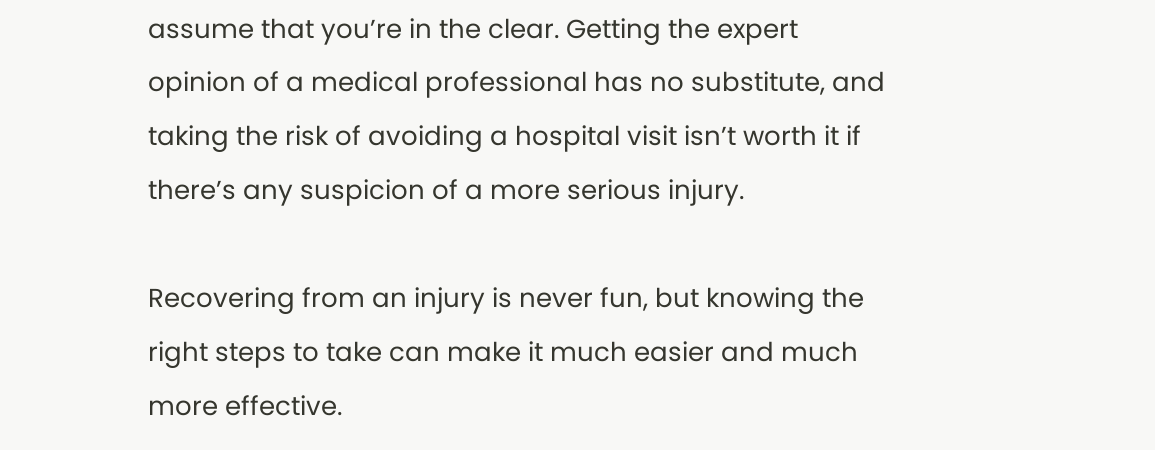assume that you’re in the clear. Getting the expert opinion of a medical professional has no substitute, and taking the risk of avoiding a hospital visit isn’t worth it if there’s any suspicion of a more serious injury.

Recovering from an injury is never fun, but knowing the right steps to take can make it much easier and much more effective.